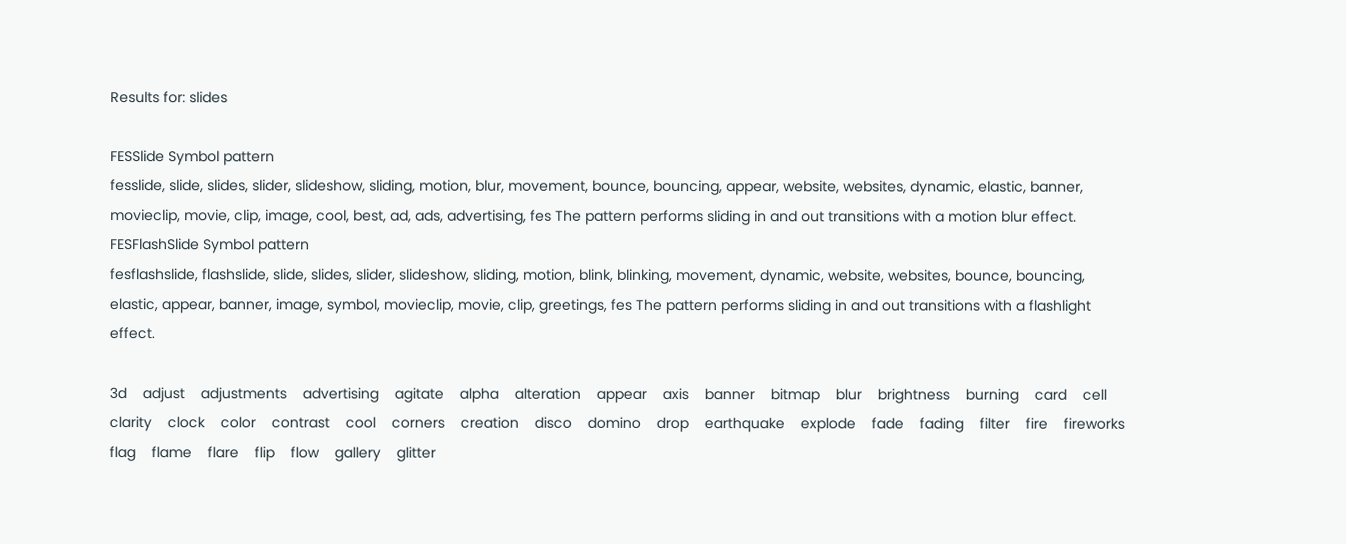Results for: slides

FESSlide Symbol pattern
fesslide, slide, slides, slider, slideshow, sliding, motion, blur, movement, bounce, bouncing, appear, website, websites, dynamic, elastic, banner, movieclip, movie, clip, image, cool, best, ad, ads, advertising, fes The pattern performs sliding in and out transitions with a motion blur effect.
FESFlashSlide Symbol pattern
fesflashslide, flashslide, slide, slides, slider, slideshow, sliding, motion, blink, blinking, movement, dynamic, website, websites, bounce, bouncing, elastic, appear, banner, image, symbol, movieclip, movie, clip, greetings, fes The pattern performs sliding in and out transitions with a flashlight effect.

3d    adjust    adjustments    advertising    agitate    alpha    alteration    appear    axis    banner    bitmap    blur    brightness    burning    card    cell    clarity    clock    color    contrast    cool    corners    creation    disco    domino    drop    earthquake    explode    fade    fading    filter    fire    fireworks    flag    flame    flare    flip    flow    gallery    glitter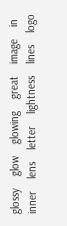glossy    glow    glowing    great    image    in    inner    lens    letter    lightness    lines    logo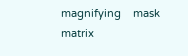magnifying    mask    matrix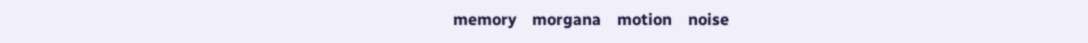memory    morgana    motion    noise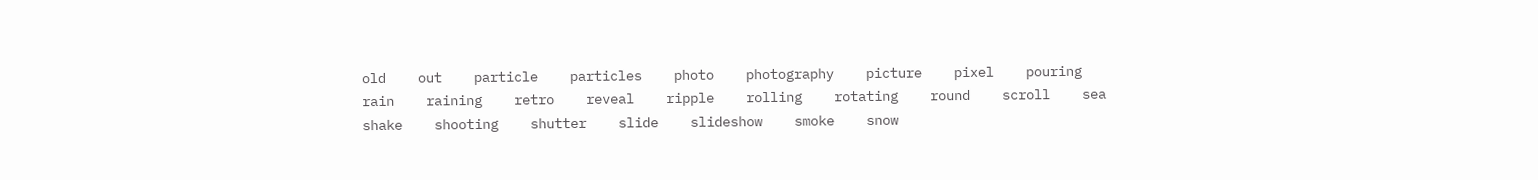old    out    particle    particles    photo    photography    picture    pixel    pouring    rain    raining    retro    reveal    ripple    rolling    rotating    round    scroll    sea    shake    shooting    shutter    slide    slideshow    smoke    snow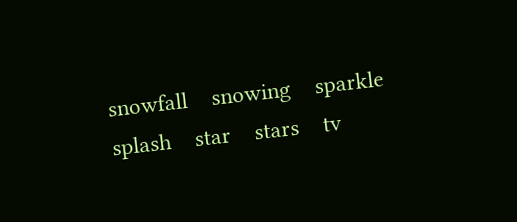snowfall    snowing    sparkle    splash    star    stars    tv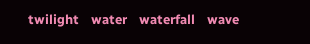twilight    water    waterfall    wave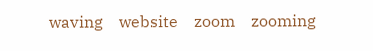waving    website    zoom    zooming